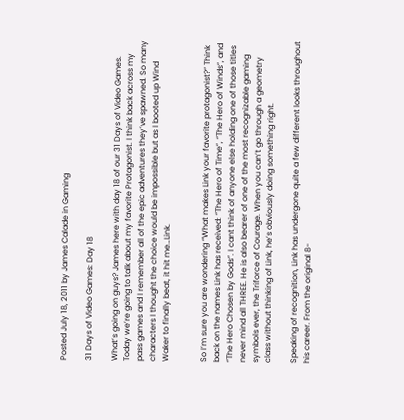Posted July 18, 2011 by James Calade in Gaming

31 Days of Video Games: Day 18

What’s going on guys? James here with day 18 of our 31 Days of Video Games. Today we’re going to talk about my favorite Protagonist. I think back across my pass games and I remember all of the epic adventures they’ve spawned. So many characters I thought the choice would be impossible but as I booted up Wind Waker to finally beat, it hit me…Link.


So I’m sure you are wondering “What makes Link your favorite protagonist?” Think back on the names Link has received: “The Hero of Time”, “The Hero of Winds”, and “The Hero Chosen by Gods”. I cant think of anyone else holding one of those titles never mind all THREE. He is also bearer of one of the most recognizable gaming symbols ever, the Triforce of Courage. When you can’t go through a geometry class without thinking of Link, he’s obviously doing something right.

Speaking of recognition, Link has undergone quite a few different looks throughout his career. From the original 8-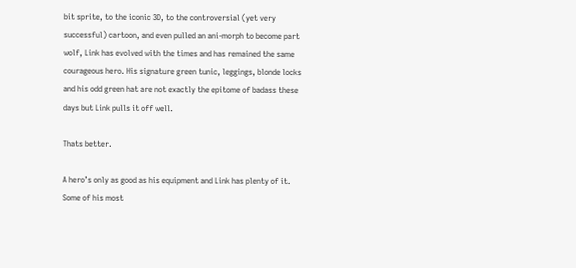bit sprite, to the iconic 3D, to the controversial (yet very successful) cartoon, and even pulled an ani-morph to become part wolf, Link has evolved with the times and has remained the same courageous hero. His signature green tunic, leggings, blonde locks and his odd green hat are not exactly the epitome of badass these days but Link pulls it off well.

Thats better.

A hero’s only as good as his equipment and Link has plenty of it. Some of his most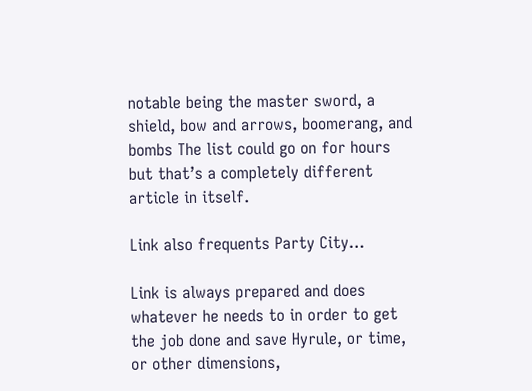notable being the master sword, a shield, bow and arrows, boomerang, and bombs The list could go on for hours but that’s a completely different article in itself.

Link also frequents Party City…

Link is always prepared and does whatever he needs to in order to get the job done and save Hyrule, or time, or other dimensions,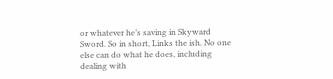or whatever he’s saving in Skyward Sword. So in short, Links the ish. No one else can do what he does, including dealing with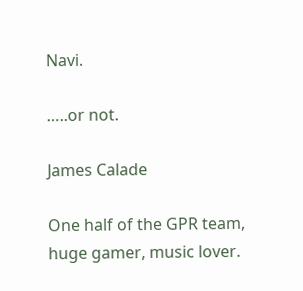Navi.

…..or not.

James Calade

One half of the GPR team, huge gamer, music lover.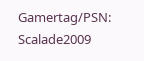Gamertag/PSN: Scalade2009